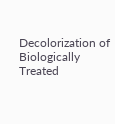Decolorization of Biologically Treated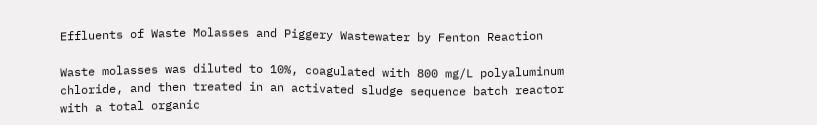Effluents of Waste Molasses and Piggery Wastewater by Fenton Reaction

Waste molasses was diluted to 10%, coagulated with 800 mg/L polyaluminum chloride, and then treated in an activated sludge sequence batch reactor with a total organic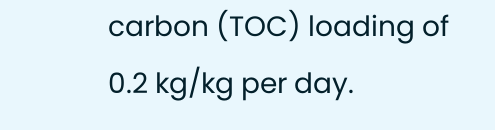carbon (TOC) loading of 0.2 kg/kg per day.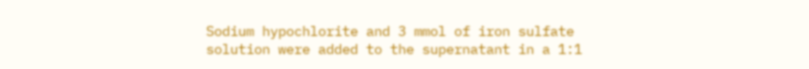Sodium hypochlorite and 3 mmol of iron sulfate solution were added to the supernatant in a 1:1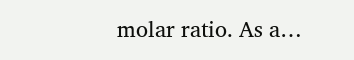molar ratio. As a…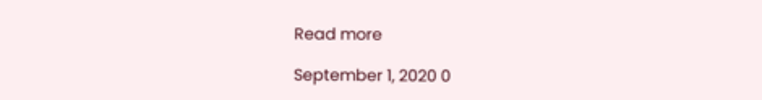Read more

September 1, 2020 0